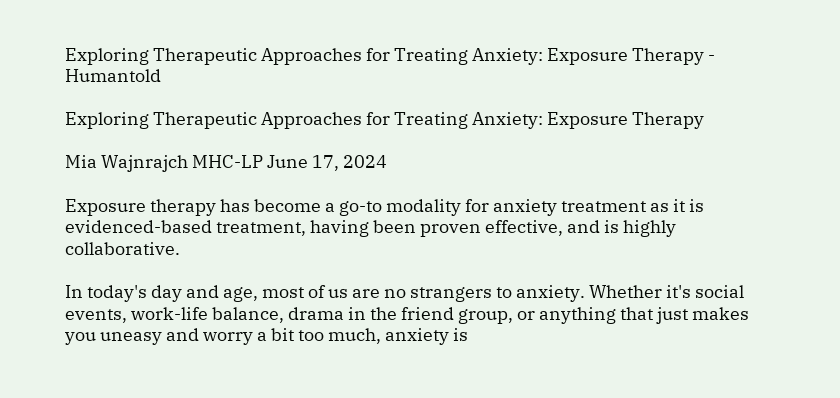Exploring Therapeutic Approaches for Treating Anxiety: Exposure Therapy - Humantold

Exploring Therapeutic Approaches for Treating Anxiety: Exposure Therapy

Mia Wajnrajch MHC-LP June 17, 2024

Exposure therapy has become a go-to modality for anxiety treatment as it is evidenced-based treatment, having been proven effective, and is highly collaborative.

In today's day and age, most of us are no strangers to anxiety. Whether it's social events, work-life balance, drama in the friend group, or anything that just makes you uneasy and worry a bit too much, anxiety is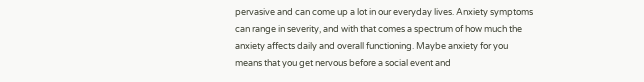pervasive and can come up a lot in our everyday lives. Anxiety symptoms can range in severity, and with that comes a spectrum of how much the anxiety affects daily and overall functioning. Maybe anxiety for you means that you get nervous before a social event and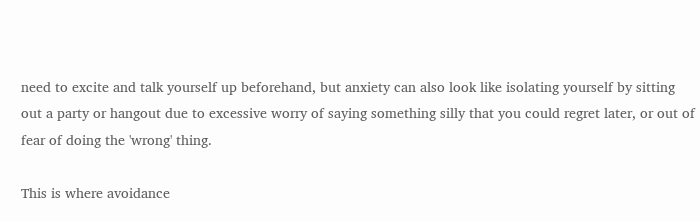need to excite and talk yourself up beforehand, but anxiety can also look like isolating yourself by sitting out a party or hangout due to excessive worry of saying something silly that you could regret later, or out of fear of doing the 'wrong' thing.

This is where avoidance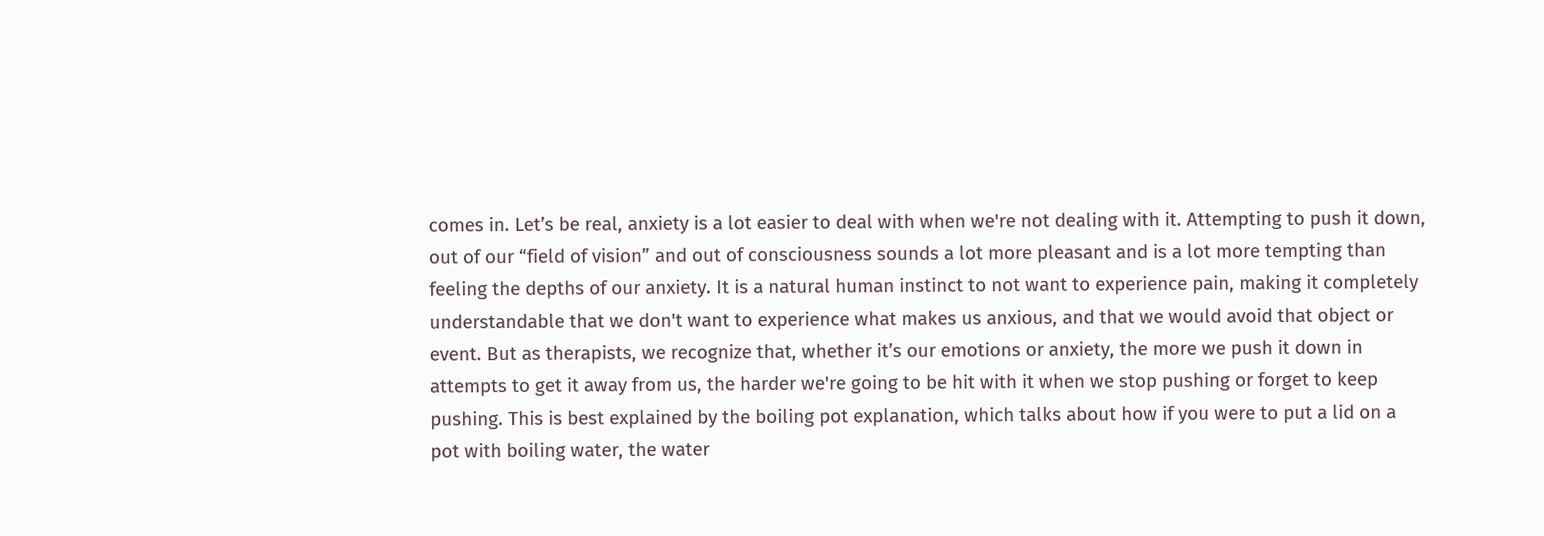comes in. Let’s be real, anxiety is a lot easier to deal with when we're not dealing with it. Attempting to push it down, out of our “field of vision” and out of consciousness sounds a lot more pleasant and is a lot more tempting than feeling the depths of our anxiety. It is a natural human instinct to not want to experience pain, making it completely understandable that we don't want to experience what makes us anxious, and that we would avoid that object or event. But as therapists, we recognize that, whether it’s our emotions or anxiety, the more we push it down in attempts to get it away from us, the harder we're going to be hit with it when we stop pushing or forget to keep pushing. This is best explained by the boiling pot explanation, which talks about how if you were to put a lid on a pot with boiling water, the water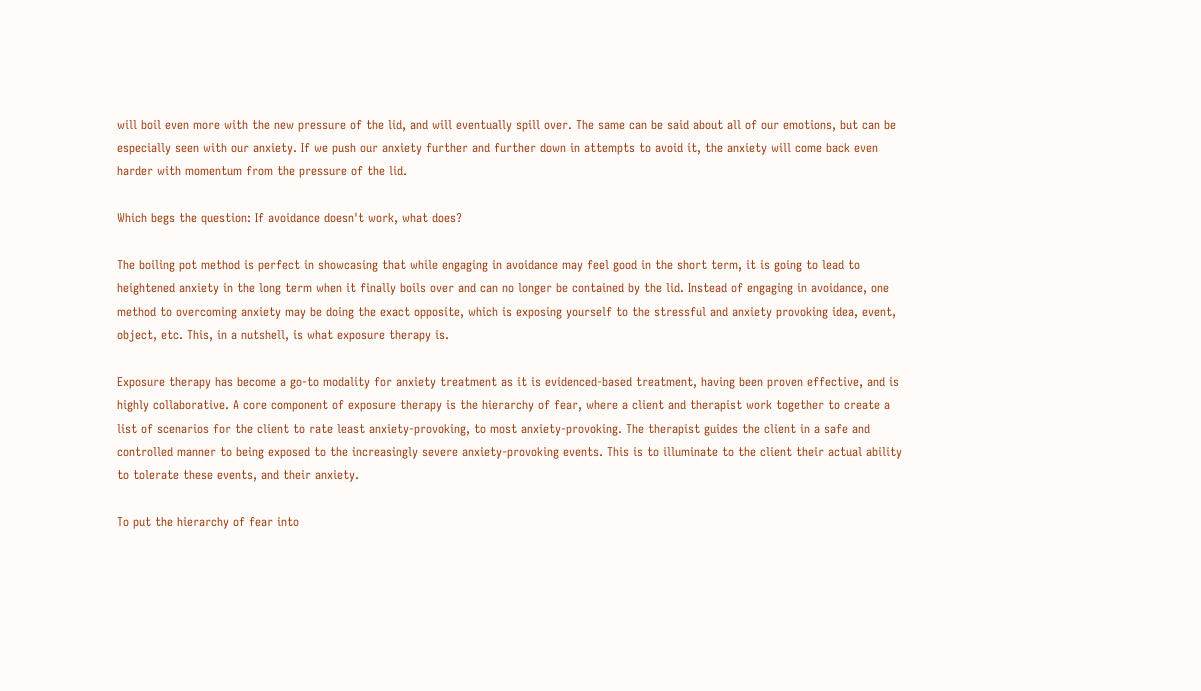will boil even more with the new pressure of the lid, and will eventually spill over. The same can be said about all of our emotions, but can be especially seen with our anxiety. If we push our anxiety further and further down in attempts to avoid it, the anxiety will come back even harder with momentum from the pressure of the lid.

Which begs the question: If avoidance doesn't work, what does?

The boiling pot method is perfect in showcasing that while engaging in avoidance may feel good in the short term, it is going to lead to heightened anxiety in the long term when it finally boils over and can no longer be contained by the lid. Instead of engaging in avoidance, one method to overcoming anxiety may be doing the exact opposite, which is exposing yourself to the stressful and anxiety provoking idea, event, object, etc. This, in a nutshell, is what exposure therapy is.

Exposure therapy has become a go-to modality for anxiety treatment as it is evidenced-based treatment, having been proven effective, and is highly collaborative. A core component of exposure therapy is the hierarchy of fear, where a client and therapist work together to create a list of scenarios for the client to rate least anxiety-provoking, to most anxiety-provoking. The therapist guides the client in a safe and controlled manner to being exposed to the increasingly severe anxiety-provoking events. This is to illuminate to the client their actual ability to tolerate these events, and their anxiety.

To put the hierarchy of fear into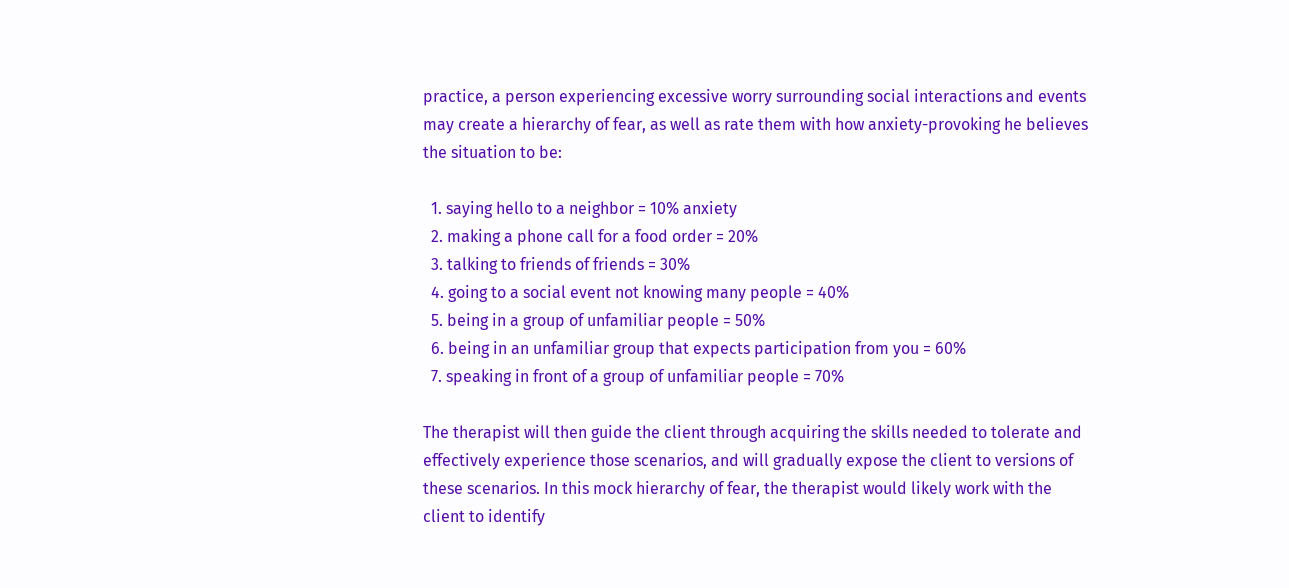practice, a person experiencing excessive worry surrounding social interactions and events may create a hierarchy of fear, as well as rate them with how anxiety-provoking he believes the situation to be:

  1. saying hello to a neighbor = 10% anxiety
  2. making a phone call for a food order = 20%
  3. talking to friends of friends = 30%
  4. going to a social event not knowing many people = 40%
  5. being in a group of unfamiliar people = 50%
  6. being in an unfamiliar group that expects participation from you = 60%
  7. speaking in front of a group of unfamiliar people = 70%

The therapist will then guide the client through acquiring the skills needed to tolerate and effectively experience those scenarios, and will gradually expose the client to versions of these scenarios. In this mock hierarchy of fear, the therapist would likely work with the client to identify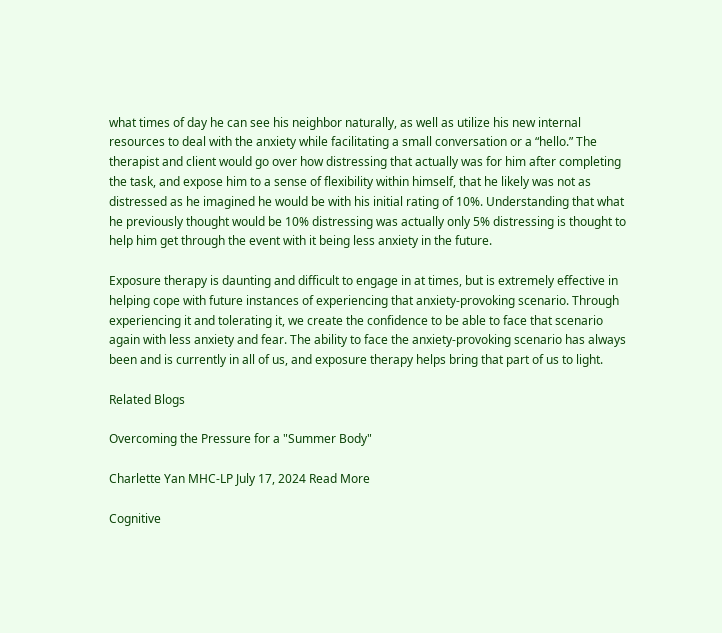what times of day he can see his neighbor naturally, as well as utilize his new internal resources to deal with the anxiety while facilitating a small conversation or a “hello.” The therapist and client would go over how distressing that actually was for him after completing the task, and expose him to a sense of flexibility within himself, that he likely was not as distressed as he imagined he would be with his initial rating of 10%. Understanding that what he previously thought would be 10% distressing was actually only 5% distressing is thought to help him get through the event with it being less anxiety in the future.

Exposure therapy is daunting and difficult to engage in at times, but is extremely effective in helping cope with future instances of experiencing that anxiety-provoking scenario. Through experiencing it and tolerating it, we create the confidence to be able to face that scenario again with less anxiety and fear. The ability to face the anxiety-provoking scenario has always been and is currently in all of us, and exposure therapy helps bring that part of us to light.

Related Blogs

Overcoming the Pressure for a "Summer Body"

Charlette Yan MHC-LP July 17, 2024 Read More

Cognitive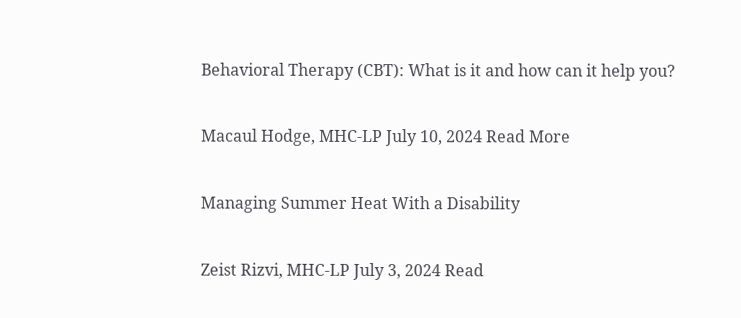Behavioral Therapy (CBT): What is it and how can it help you?

Macaul Hodge, MHC-LP July 10, 2024 Read More

Managing Summer Heat With a Disability

Zeist Rizvi, MHC-LP July 3, 2024 Read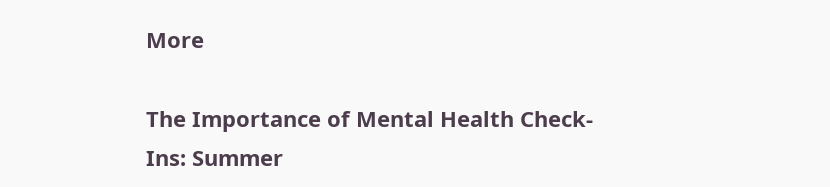More

The Importance of Mental Health Check-Ins: Summer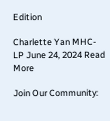Edition

Charlette Yan MHC-LP June 24, 2024 Read More

Join Our Community: